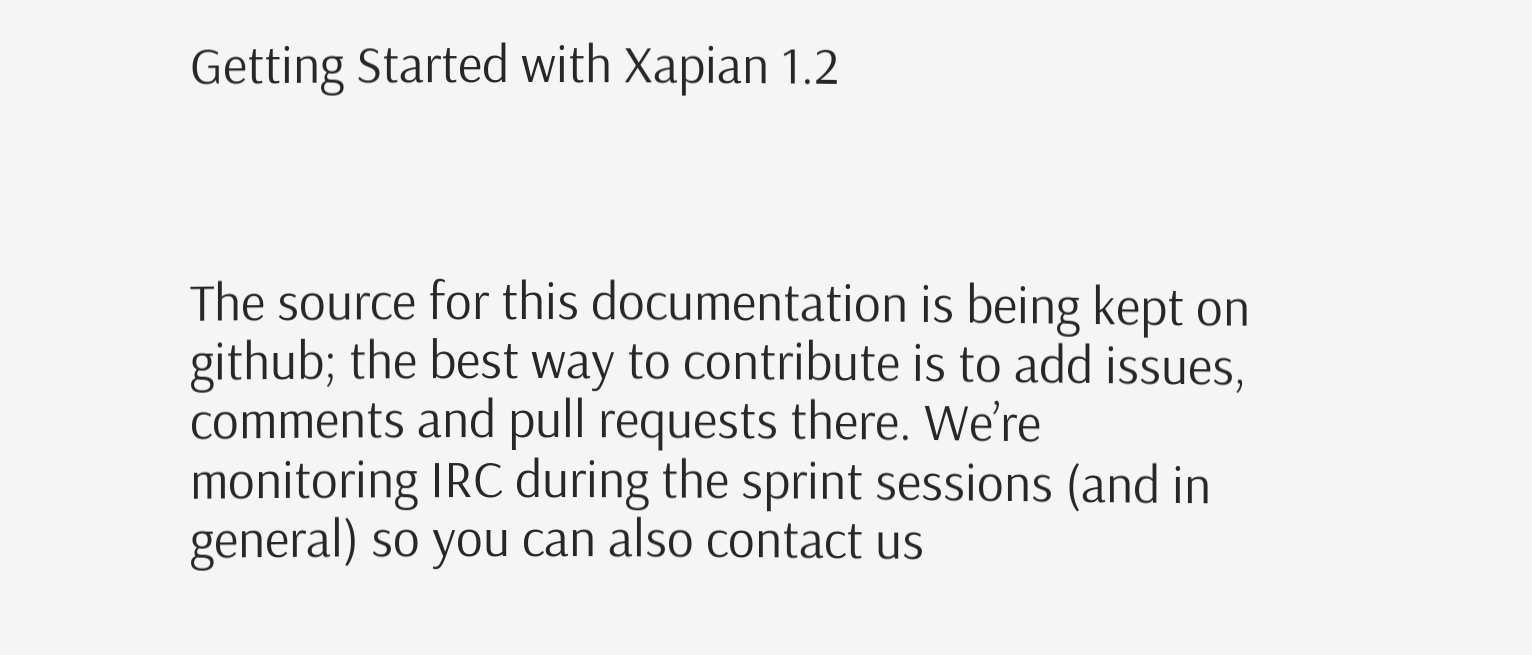Getting Started with Xapian 1.2



The source for this documentation is being kept on github; the best way to contribute is to add issues, comments and pull requests there. We’re monitoring IRC during the sprint sessions (and in general) so you can also contact us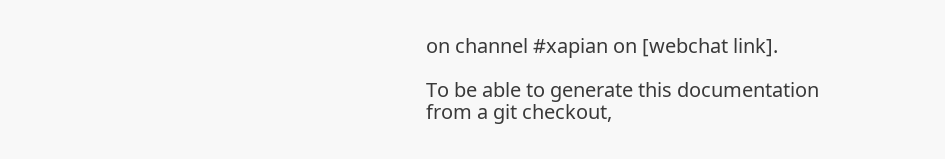on channel #xapian on [webchat link].

To be able to generate this documentation from a git checkout,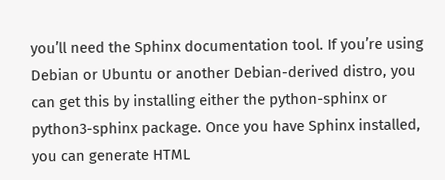you’ll need the Sphinx documentation tool. If you’re using Debian or Ubuntu or another Debian-derived distro, you can get this by installing either the python-sphinx or python3-sphinx package. Once you have Sphinx installed, you can generate HTML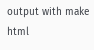output with make html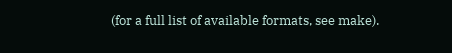(for a full list of available formats, see make).